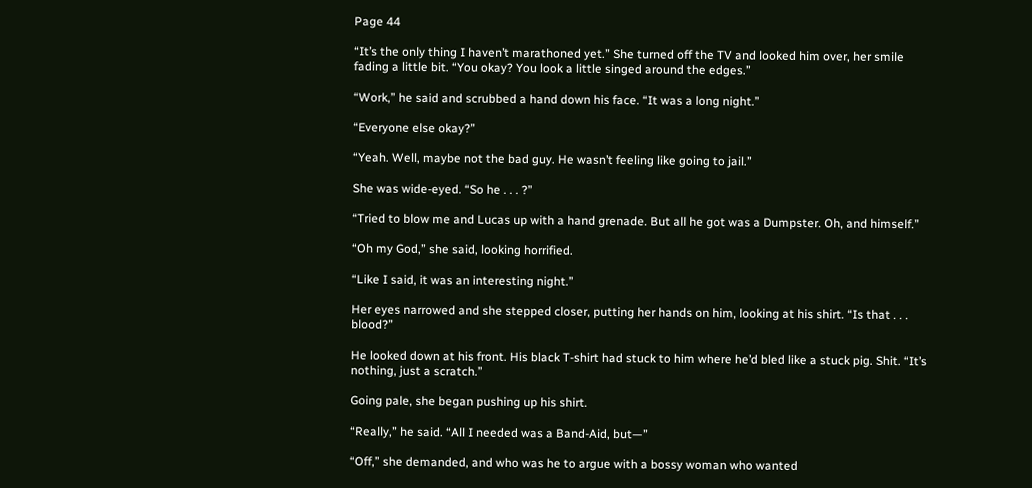Page 44

“It’s the only thing I haven’t marathoned yet.” She turned off the TV and looked him over, her smile fading a little bit. “You okay? You look a little singed around the edges.”

“Work,” he said and scrubbed a hand down his face. “It was a long night.”

“Everyone else okay?”

“Yeah. Well, maybe not the bad guy. He wasn’t feeling like going to jail.”

She was wide-eyed. “So he . . . ?”

“Tried to blow me and Lucas up with a hand grenade. But all he got was a Dumpster. Oh, and himself.”

“Oh my God,” she said, looking horrified.

“Like I said, it was an interesting night.”

Her eyes narrowed and she stepped closer, putting her hands on him, looking at his shirt. “Is that . . . blood?”

He looked down at his front. His black T-shirt had stuck to him where he’d bled like a stuck pig. Shit. “It’s nothing, just a scratch.”

Going pale, she began pushing up his shirt.

“Really,” he said. “All I needed was a Band-Aid, but—”

“Off,” she demanded, and who was he to argue with a bossy woman who wanted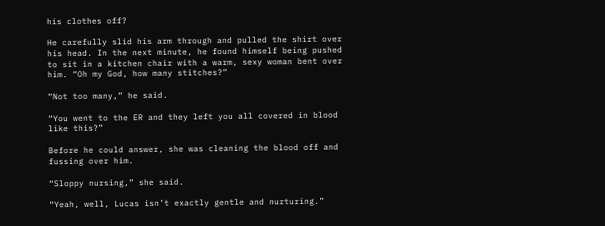his clothes off?

He carefully slid his arm through and pulled the shirt over his head. In the next minute, he found himself being pushed to sit in a kitchen chair with a warm, sexy woman bent over him. “Oh my God, how many stitches?”

“Not too many,” he said.

“You went to the ER and they left you all covered in blood like this?”

Before he could answer, she was cleaning the blood off and fussing over him.

“Sloppy nursing,” she said.

“Yeah, well, Lucas isn’t exactly gentle and nurturing.”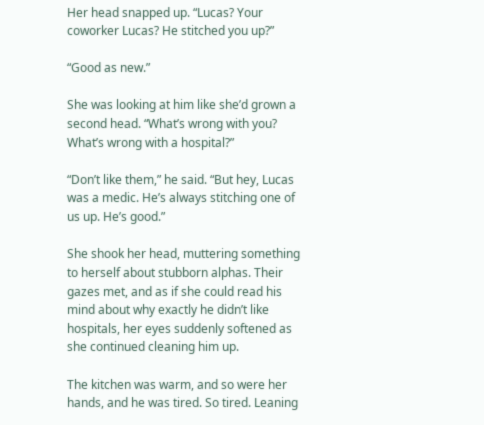Her head snapped up. “Lucas? Your coworker Lucas? He stitched you up?”

“Good as new.”

She was looking at him like she’d grown a second head. “What’s wrong with you? What’s wrong with a hospital?”

“Don’t like them,” he said. “But hey, Lucas was a medic. He’s always stitching one of us up. He’s good.”

She shook her head, muttering something to herself about stubborn alphas. Their gazes met, and as if she could read his mind about why exactly he didn’t like hospitals, her eyes suddenly softened as she continued cleaning him up.

The kitchen was warm, and so were her hands, and he was tired. So tired. Leaning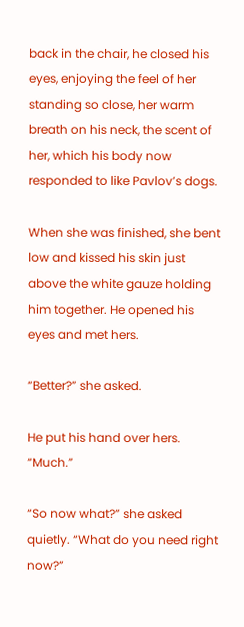back in the chair, he closed his eyes, enjoying the feel of her standing so close, her warm breath on his neck, the scent of her, which his body now responded to like Pavlov’s dogs.

When she was finished, she bent low and kissed his skin just above the white gauze holding him together. He opened his eyes and met hers.

“Better?” she asked.

He put his hand over hers. “Much.”

“So now what?” she asked quietly. “What do you need right now?”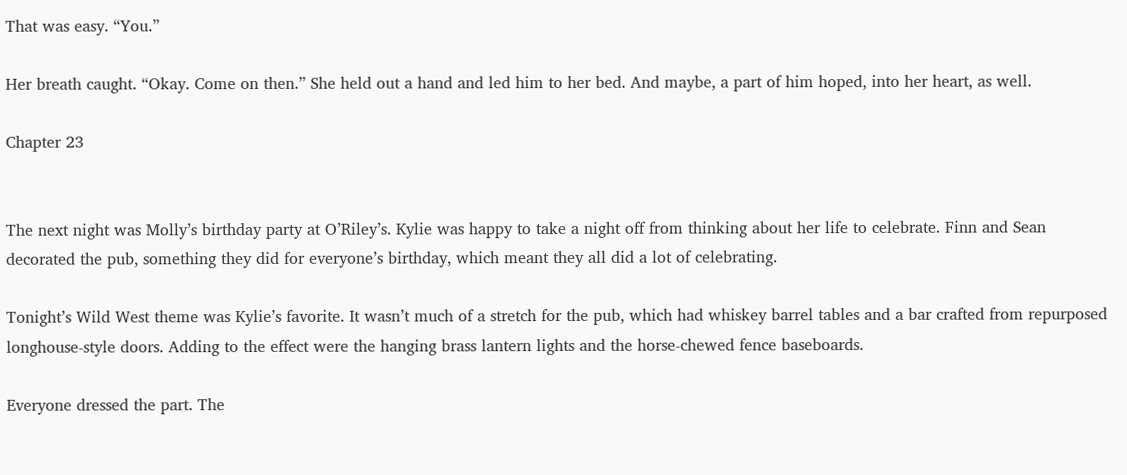That was easy. “You.”

Her breath caught. “Okay. Come on then.” She held out a hand and led him to her bed. And maybe, a part of him hoped, into her heart, as well.

Chapter 23


The next night was Molly’s birthday party at O’Riley’s. Kylie was happy to take a night off from thinking about her life to celebrate. Finn and Sean decorated the pub, something they did for everyone’s birthday, which meant they all did a lot of celebrating.

Tonight’s Wild West theme was Kylie’s favorite. It wasn’t much of a stretch for the pub, which had whiskey barrel tables and a bar crafted from repurposed longhouse-style doors. Adding to the effect were the hanging brass lantern lights and the horse-chewed fence baseboards.

Everyone dressed the part. The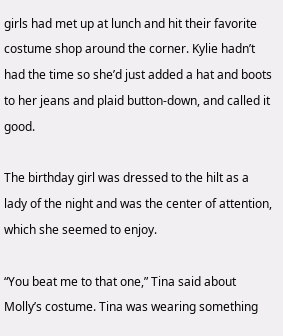girls had met up at lunch and hit their favorite costume shop around the corner. Kylie hadn’t had the time so she’d just added a hat and boots to her jeans and plaid button-down, and called it good.

The birthday girl was dressed to the hilt as a lady of the night and was the center of attention, which she seemed to enjoy.

“You beat me to that one,” Tina said about Molly’s costume. Tina was wearing something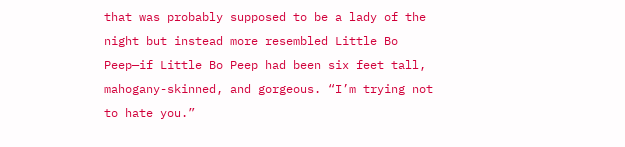that was probably supposed to be a lady of the night but instead more resembled Little Bo Peep—if Little Bo Peep had been six feet tall, mahogany-skinned, and gorgeous. “I’m trying not to hate you.”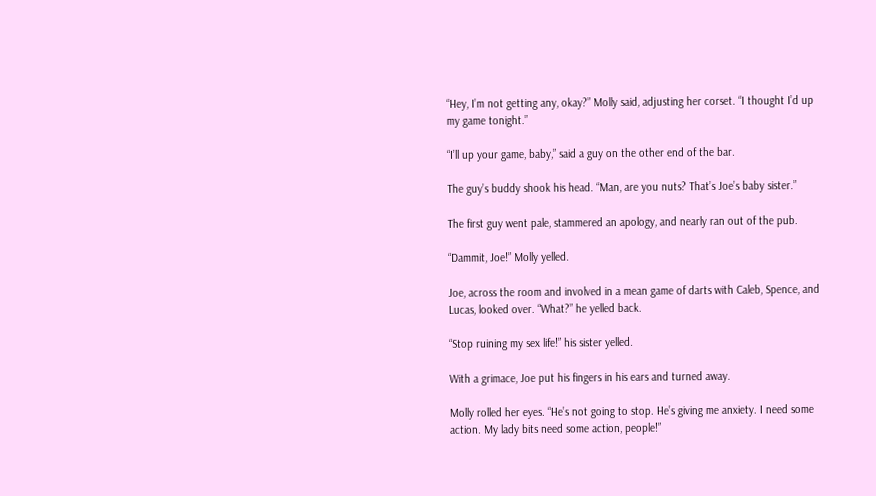“Hey, I’m not getting any, okay?” Molly said, adjusting her corset. “I thought I’d up my game tonight.”

“I’ll up your game, baby,” said a guy on the other end of the bar.

The guy’s buddy shook his head. “Man, are you nuts? That’s Joe’s baby sister.”

The first guy went pale, stammered an apology, and nearly ran out of the pub.

“Dammit, Joe!” Molly yelled.

Joe, across the room and involved in a mean game of darts with Caleb, Spence, and Lucas, looked over. “What?” he yelled back.

“Stop ruining my sex life!” his sister yelled.

With a grimace, Joe put his fingers in his ears and turned away.

Molly rolled her eyes. “He’s not going to stop. He’s giving me anxiety. I need some action. My lady bits need some action, people!”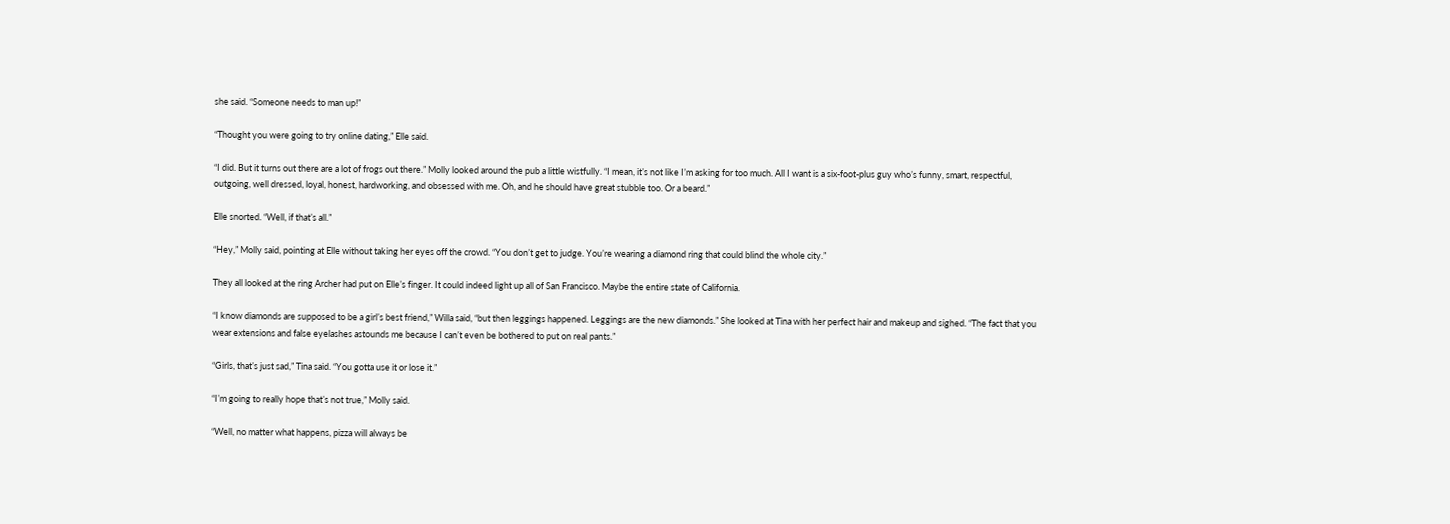she said. “Someone needs to man up!”

“Thought you were going to try online dating,” Elle said.

“I did. But it turns out there are a lot of frogs out there.” Molly looked around the pub a little wistfully. “I mean, it’s not like I’m asking for too much. All I want is a six-foot-plus guy who’s funny, smart, respectful, outgoing, well dressed, loyal, honest, hardworking, and obsessed with me. Oh, and he should have great stubble too. Or a beard.”

Elle snorted. “Well, if that’s all.”

“Hey,” Molly said, pointing at Elle without taking her eyes off the crowd. “You don’t get to judge. You’re wearing a diamond ring that could blind the whole city.”

They all looked at the ring Archer had put on Elle’s finger. It could indeed light up all of San Francisco. Maybe the entire state of California.

“I know diamonds are supposed to be a girl’s best friend,” Willa said, “but then leggings happened. Leggings are the new diamonds.” She looked at Tina with her perfect hair and makeup and sighed. “The fact that you wear extensions and false eyelashes astounds me because I can’t even be bothered to put on real pants.”

“Girls, that’s just sad,” Tina said. “You gotta use it or lose it.”

“I’m going to really hope that’s not true,” Molly said.

“Well, no matter what happens, pizza will always be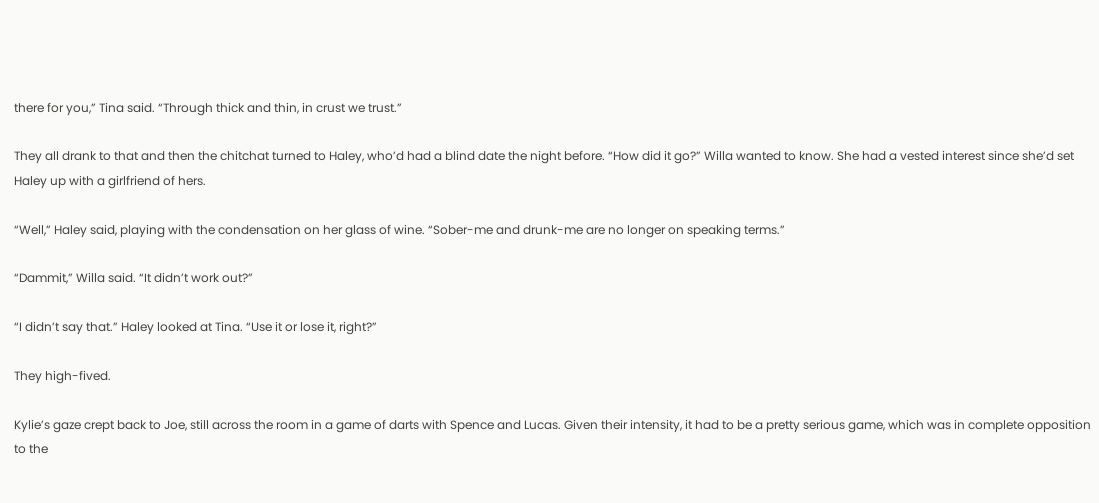there for you,” Tina said. “Through thick and thin, in crust we trust.”

They all drank to that and then the chitchat turned to Haley, who’d had a blind date the night before. “How did it go?” Willa wanted to know. She had a vested interest since she’d set Haley up with a girlfriend of hers.

“Well,” Haley said, playing with the condensation on her glass of wine. “Sober-me and drunk-me are no longer on speaking terms.”

“Dammit,” Willa said. “It didn’t work out?”

“I didn’t say that.” Haley looked at Tina. “Use it or lose it, right?”

They high-fived.

Kylie’s gaze crept back to Joe, still across the room in a game of darts with Spence and Lucas. Given their intensity, it had to be a pretty serious game, which was in complete opposition to the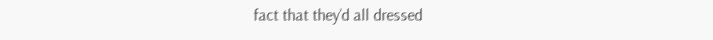fact that they’d all dressed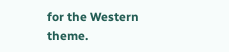for the Western theme.